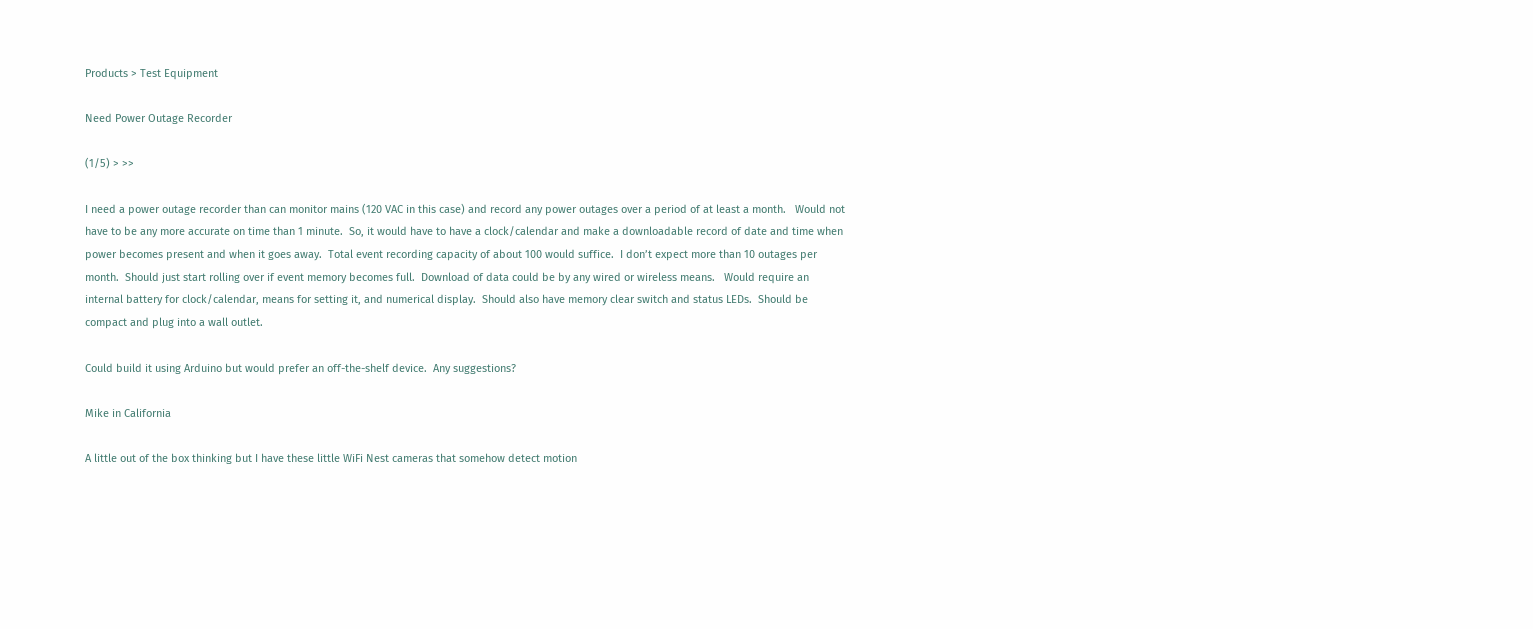Products > Test Equipment

Need Power Outage Recorder

(1/5) > >>

I need a power outage recorder than can monitor mains (120 VAC in this case) and record any power outages over a period of at least a month.   Would not have to be any more accurate on time than 1 minute.  So, it would have to have a clock/calendar and make a downloadable record of date and time when power becomes present and when it goes away.  Total event recording capacity of about 100 would suffice.  I don’t expect more than 10 outages per month.  Should just start rolling over if event memory becomes full.  Download of data could be by any wired or wireless means.   Would require an internal battery for clock/calendar, means for setting it, and numerical display.  Should also have memory clear switch and status LEDs.  Should be compact and plug into a wall outlet.

Could build it using Arduino but would prefer an off-the-shelf device.  Any suggestions?

Mike in California

A little out of the box thinking but I have these little WiFi Nest cameras that somehow detect motion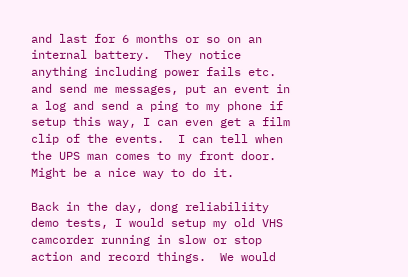and last for 6 months or so on an internal battery.  They notice anything including power fails etc. and send me messages, put an event in a log and send a ping to my phone if setup this way, I can even get a film clip of the events.  I can tell when the UPS man comes to my front door.  Might be a nice way to do it.

Back in the day, dong reliabiliity demo tests, I would setup my old VHS camcorder running in slow or stop action and record things.  We would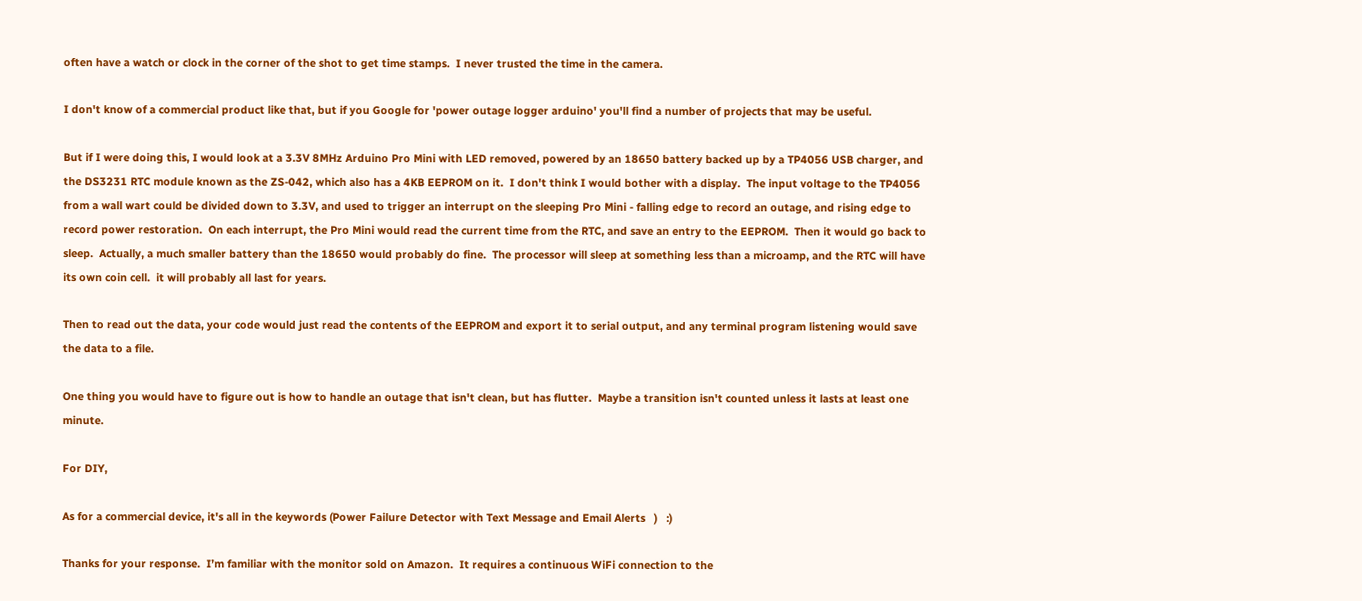often have a watch or clock in the corner of the shot to get time stamps.  I never trusted the time in the camera.

I don't know of a commercial product like that, but if you Google for 'power outage logger arduino' you'll find a number of projects that may be useful.

But if I were doing this, I would look at a 3.3V 8MHz Arduino Pro Mini with LED removed, powered by an 18650 battery backed up by a TP4056 USB charger, and the DS3231 RTC module known as the ZS-042, which also has a 4KB EEPROM on it.  I don't think I would bother with a display.  The input voltage to the TP4056 from a wall wart could be divided down to 3.3V, and used to trigger an interrupt on the sleeping Pro Mini - falling edge to record an outage, and rising edge to record power restoration.  On each interrupt, the Pro Mini would read the current time from the RTC, and save an entry to the EEPROM.  Then it would go back to sleep.  Actually, a much smaller battery than the 18650 would probably do fine.  The processor will sleep at something less than a microamp, and the RTC will have its own coin cell.  it will probably all last for years.

Then to read out the data, your code would just read the contents of the EEPROM and export it to serial output, and any terminal program listening would save the data to a file.

One thing you would have to figure out is how to handle an outage that isn't clean, but has flutter.  Maybe a transition isn't counted unless it lasts at least one minute.

For DIY,

As for a commercial device, it's all in the keywords (Power Failure Detector with Text Message and Email Alerts   )   :)

Thanks for your response.  I’m familiar with the monitor sold on Amazon.  It requires a continuous WiFi connection to the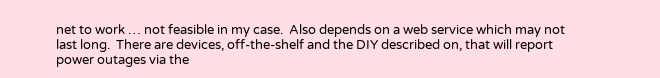net to work … not feasible in my case.  Also depends on a web service which may not last long.  There are devices, off-the-shelf and the DIY described on, that will report power outages via the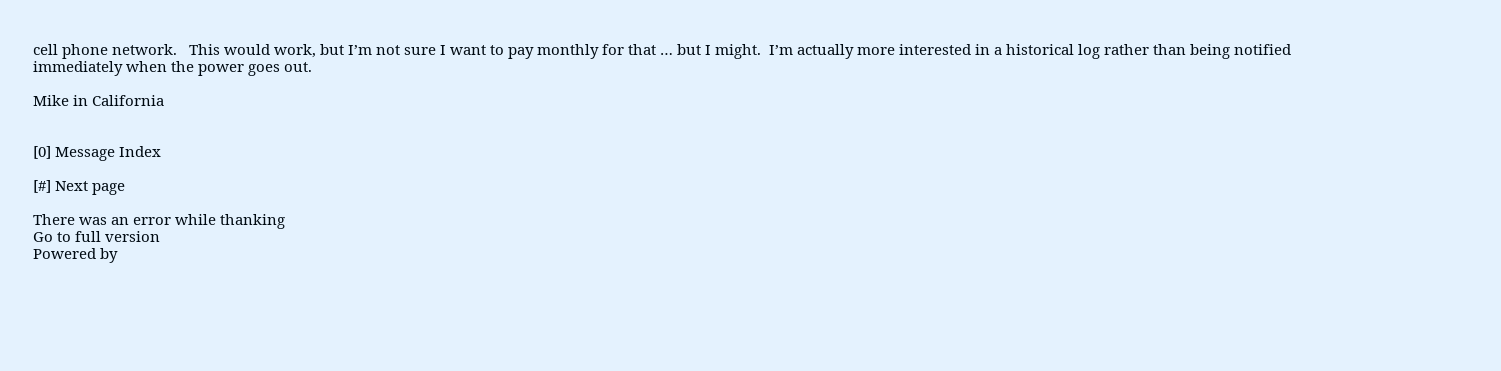cell phone network.   This would work, but I’m not sure I want to pay monthly for that … but I might.  I’m actually more interested in a historical log rather than being notified immediately when the power goes out.

Mike in California


[0] Message Index

[#] Next page

There was an error while thanking
Go to full version
Powered by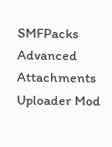SMFPacks Advanced Attachments Uploader Mod